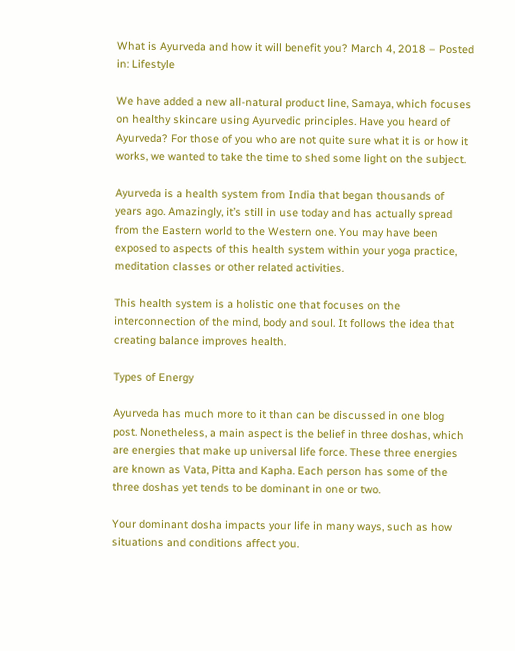What is Ayurveda and how it will benefit you? March 4, 2018 – Posted in: Lifestyle

We have added a new all-natural product line, Samaya, which focuses on healthy skincare using Ayurvedic principles. Have you heard of Ayurveda? For those of you who are not quite sure what it is or how it works, we wanted to take the time to shed some light on the subject.

Ayurveda is a health system from India that began thousands of years ago. Amazingly, it’s still in use today and has actually spread from the Eastern world to the Western one. You may have been exposed to aspects of this health system within your yoga practice, meditation classes or other related activities.

This health system is a holistic one that focuses on the interconnection of the mind, body and soul. It follows the idea that creating balance improves health.

Types of Energy

Ayurveda has much more to it than can be discussed in one blog post. Nonetheless, a main aspect is the belief in three doshas, which are energies that make up universal life force. These three energies are known as Vata, Pitta and Kapha. Each person has some of the three doshas yet tends to be dominant in one or two.

Your dominant dosha impacts your life in many ways, such as how situations and conditions affect you.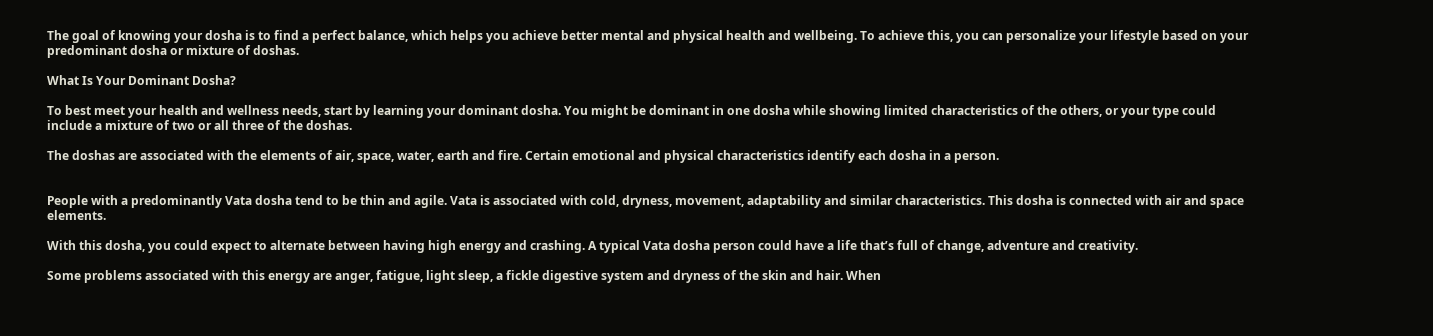The goal of knowing your dosha is to find a perfect balance, which helps you achieve better mental and physical health and wellbeing. To achieve this, you can personalize your lifestyle based on your predominant dosha or mixture of doshas.

What Is Your Dominant Dosha?

To best meet your health and wellness needs, start by learning your dominant dosha. You might be dominant in one dosha while showing limited characteristics of the others, or your type could include a mixture of two or all three of the doshas.

The doshas are associated with the elements of air, space, water, earth and fire. Certain emotional and physical characteristics identify each dosha in a person.


People with a predominantly Vata dosha tend to be thin and agile. Vata is associated with cold, dryness, movement, adaptability and similar characteristics. This dosha is connected with air and space elements.

With this dosha, you could expect to alternate between having high energy and crashing. A typical Vata dosha person could have a life that’s full of change, adventure and creativity.

Some problems associated with this energy are anger, fatigue, light sleep, a fickle digestive system and dryness of the skin and hair. When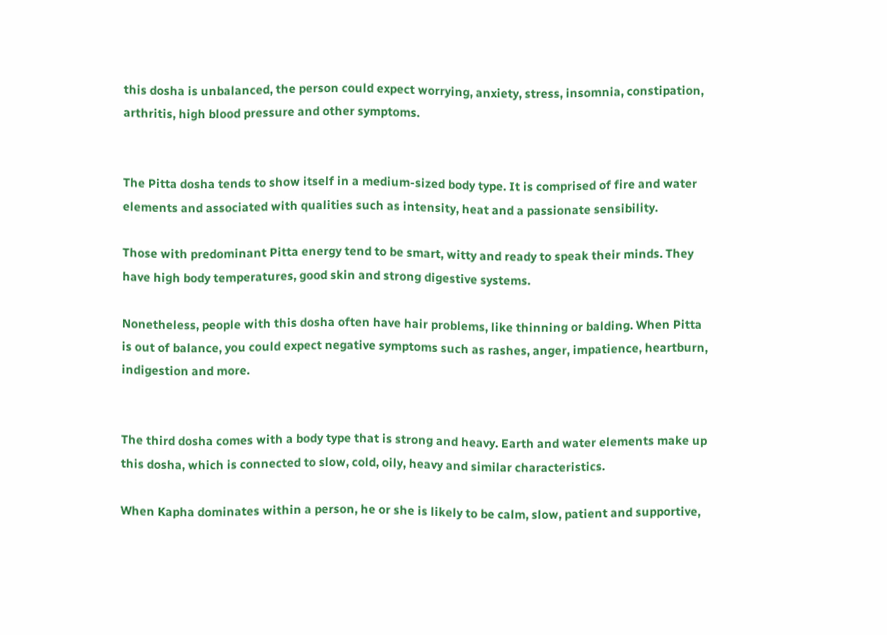this dosha is unbalanced, the person could expect worrying, anxiety, stress, insomnia, constipation, arthritis, high blood pressure and other symptoms.


The Pitta dosha tends to show itself in a medium-sized body type. It is comprised of fire and water elements and associated with qualities such as intensity, heat and a passionate sensibility.

Those with predominant Pitta energy tend to be smart, witty and ready to speak their minds. They have high body temperatures, good skin and strong digestive systems.

Nonetheless, people with this dosha often have hair problems, like thinning or balding. When Pitta is out of balance, you could expect negative symptoms such as rashes, anger, impatience, heartburn, indigestion and more.


The third dosha comes with a body type that is strong and heavy. Earth and water elements make up this dosha, which is connected to slow, cold, oily, heavy and similar characteristics.

When Kapha dominates within a person, he or she is likely to be calm, slow, patient and supportive,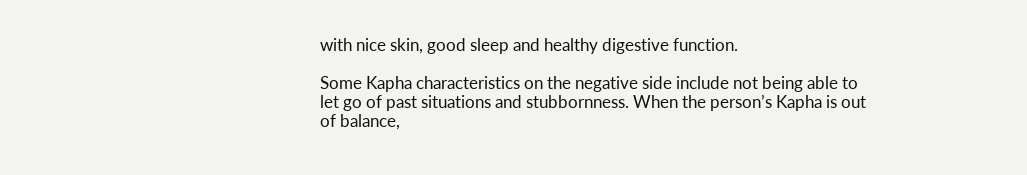with nice skin, good sleep and healthy digestive function.

Some Kapha characteristics on the negative side include not being able to let go of past situations and stubbornness. When the person’s Kapha is out of balance,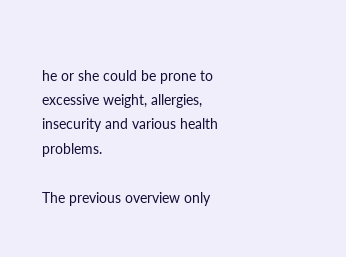he or she could be prone to excessive weight, allergies, insecurity and various health problems.

The previous overview only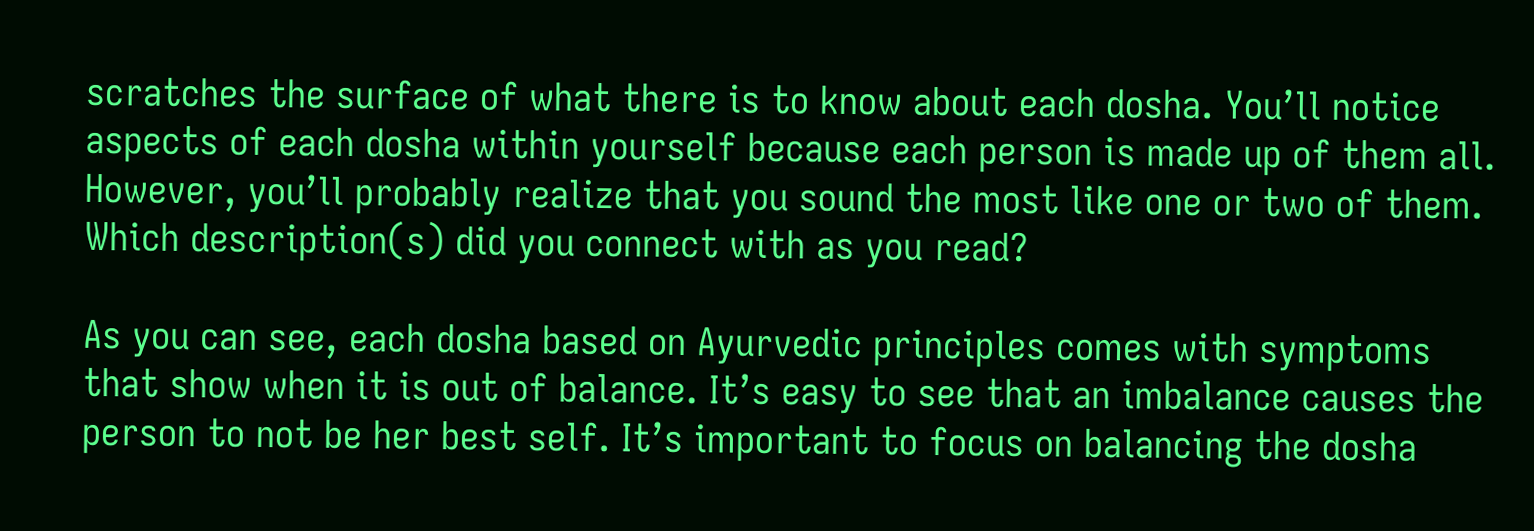scratches the surface of what there is to know about each dosha. You’ll notice aspects of each dosha within yourself because each person is made up of them all. However, you’ll probably realize that you sound the most like one or two of them. Which description(s) did you connect with as you read?

As you can see, each dosha based on Ayurvedic principles comes with symptoms that show when it is out of balance. It’s easy to see that an imbalance causes the person to not be her best self. It’s important to focus on balancing the dosha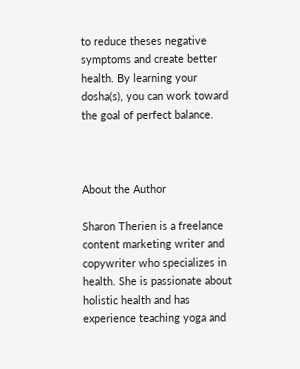to reduce theses negative symptoms and create better health. By learning your dosha(s), you can work toward the goal of perfect balance.



About the Author

Sharon Therien is a freelance content marketing writer and copywriter who specializes in health. She is passionate about holistic health and has experience teaching yoga and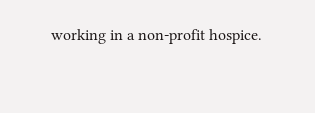working in a non-profit hospice.